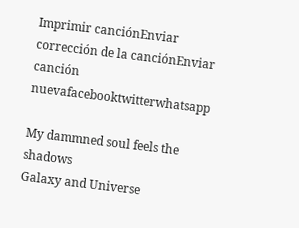Imprimir canciónEnviar corrección de la canciónEnviar canción nuevafacebooktwitterwhatsapp

My dammned soul feels the shadows
Galaxy and Universe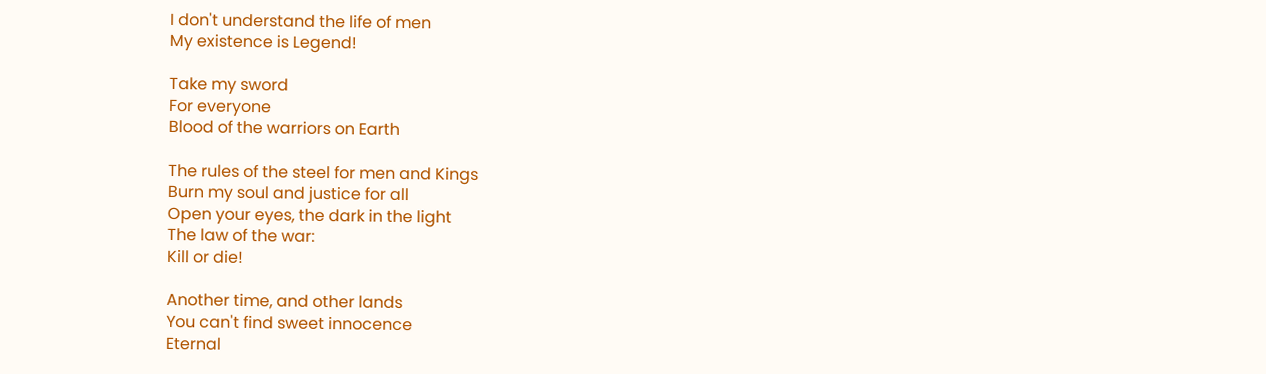I don't understand the life of men
My existence is Legend!

Take my sword
For everyone
Blood of the warriors on Earth

The rules of the steel for men and Kings
Burn my soul and justice for all
Open your eyes, the dark in the light
The law of the war:
Kill or die!

Another time, and other lands
You can't find sweet innocence
Eternal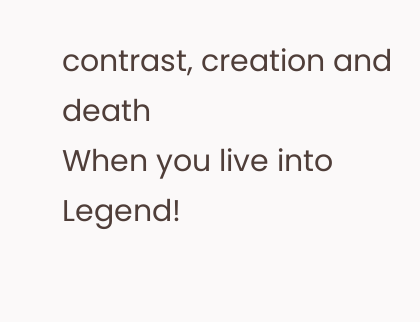contrast, creation and death
When you live into Legend!